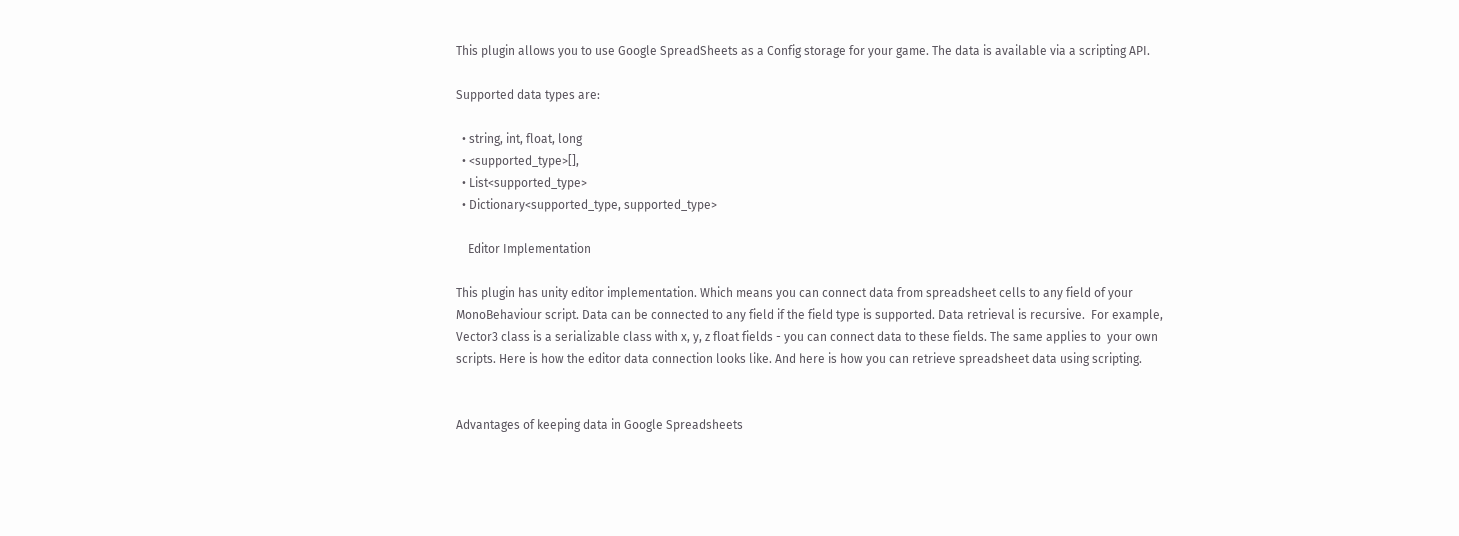This plugin allows you to use Google SpreadSheets as a Config storage for your game. The data is available via a scripting API.

Supported data types are:

  • string, int, float, long
  • <supported_type>[],
  • List<supported_type>
  • Dictionary<supported_type, supported_type>

    Editor Implementation

This plugin has unity editor implementation. Which means you can connect data from spreadsheet cells to any field of your MonoBehaviour script. Data can be connected to any field if the field type is supported. Data retrieval is recursive.  For example, Vector3 class is a serializable class with x, y, z float fields - you can connect data to these fields. The same applies to  your own scripts. Here is how the editor data connection looks like. And here is how you can retrieve spreadsheet data using scripting.


Advantages of keeping data in Google Spreadsheets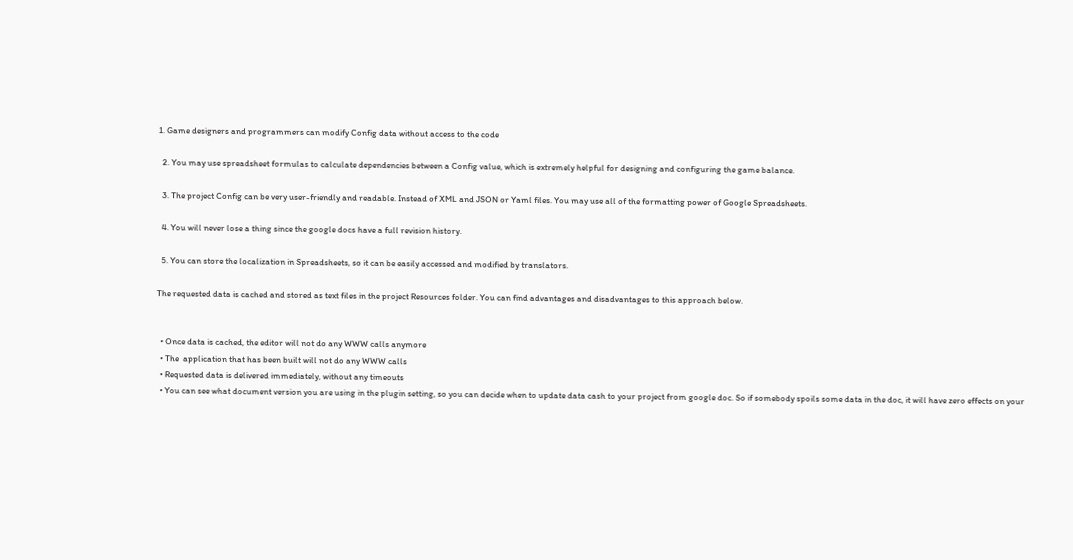1. Game designers and programmers can modify Config data without access to the code

  2. You may use spreadsheet formulas to calculate dependencies between a Config value, which is extremely helpful for designing and configuring the game balance.

  3. The project Config can be very user-friendly and readable. Instead of XML and JSON or Yaml files. You may use all of the formatting power of Google Spreadsheets.

  4. You will never lose a thing since the google docs have a full revision history.

  5. You can store the localization in Spreadsheets, so it can be easily accessed and modified by translators.

The requested data is cached and stored as text files in the project Resources folder. You can find advantages and disadvantages to this approach below.


  • Once data is cached, the editor will not do any WWW calls anymore
  • The  application that has been built will not do any WWW calls
  • Requested data is delivered immediately, without any timeouts
  • You can see what document version you are using in the plugin setting, so you can decide when to update data cash to your project from google doc. So if somebody spoils some data in the doc, it will have zero effects on your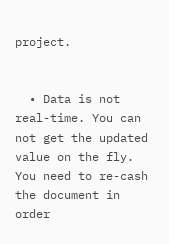project.


  • Data is not real-time. You can not get the updated value on the fly. You need to re-cash the document in order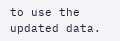to use the updated data.